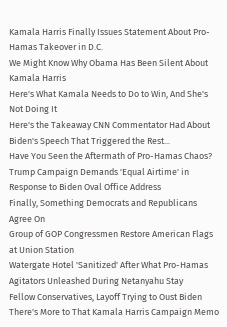Kamala Harris Finally Issues Statement About Pro-Hamas Takeover in D.C.
We Might Know Why Obama Has Been Silent About Kamala Harris
Here's What Kamala Needs to Do to Win, And She's Not Doing It
Here's the Takeaway CNN Commentator Had About Biden's Speech That Triggered the Rest...
Have You Seen the Aftermath of Pro-Hamas Chaos?
Trump Campaign Demands 'Equal Airtime' in Response to Biden Oval Office Address
Finally, Something Democrats and Republicans Agree On
Group of GOP Congressmen Restore American Flags at Union Station
Watergate Hotel 'Sanitized' After What Pro-Hamas Agitators Unleashed During Netanyahu Stay
Fellow Conservatives, Layoff Trying to Oust Biden
There's More to That Kamala Harris Campaign Memo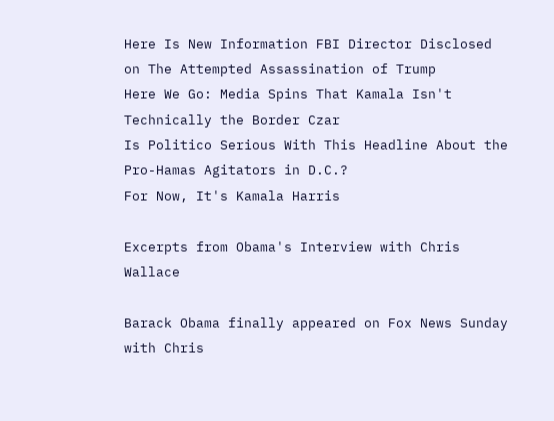Here Is New Information FBI Director Disclosed on The Attempted Assassination of Trump
Here We Go: Media Spins That Kamala Isn't Technically the Border Czar
Is Politico Serious With This Headline About the Pro-Hamas Agitators in D.C.?
For Now, It's Kamala Harris

Excerpts from Obama's Interview with Chris Wallace

Barack Obama finally appeared on Fox News Sunday with Chris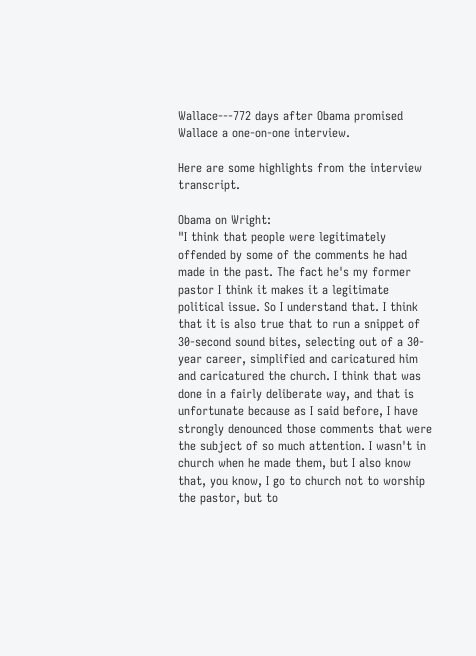Wallace---772 days after Obama promised Wallace a one-on-one interview.

Here are some highlights from the interview transcript.

Obama on Wright:
"I think that people were legitimately offended by some of the comments he had made in the past. The fact he's my former pastor I think it makes it a legitimate political issue. So I understand that. I think that it is also true that to run a snippet of 30-second sound bites, selecting out of a 30-year career, simplified and caricatured him and caricatured the church. I think that was done in a fairly deliberate way, and that is unfortunate because as I said before, I have strongly denounced those comments that were the subject of so much attention. I wasn't in church when he made them, but I also know that, you know, I go to church not to worship the pastor, but to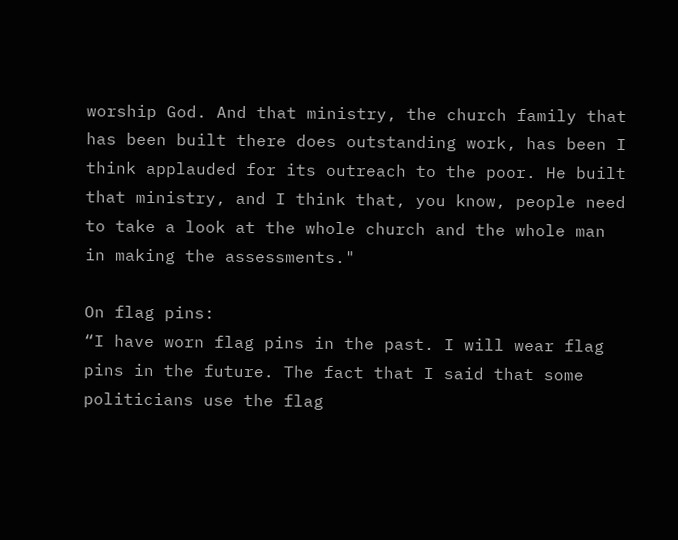worship God. And that ministry, the church family that has been built there does outstanding work, has been I think applauded for its outreach to the poor. He built that ministry, and I think that, you know, people need to take a look at the whole church and the whole man in making the assessments."

On flag pins:
“I have worn flag pins in the past. I will wear flag pins in the future. The fact that I said that some politicians use the flag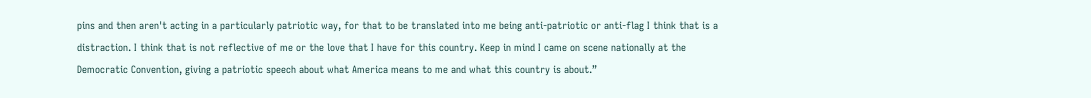pins and then aren't acting in a particularly patriotic way, for that to be translated into me being anti-patriotic or anti-flag I think that is a distraction. I think that is not reflective of me or the love that I have for this country. Keep in mind I came on scene nationally at the Democratic Convention, giving a patriotic speech about what America means to me and what this country is about.”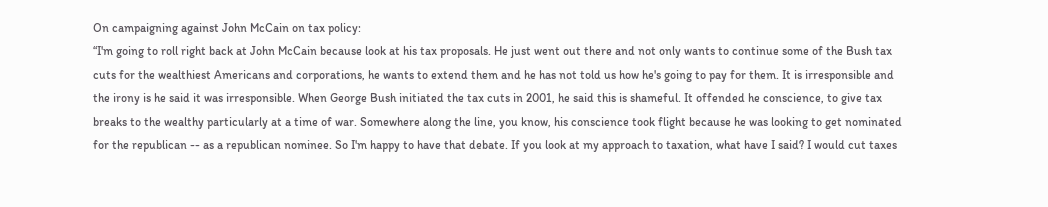On campaigning against John McCain on tax policy:
“I'm going to roll right back at John McCain because look at his tax proposals. He just went out there and not only wants to continue some of the Bush tax cuts for the wealthiest Americans and corporations, he wants to extend them and he has not told us how he's going to pay for them. It is irresponsible and the irony is he said it was irresponsible. When George Bush initiated the tax cuts in 2001, he said this is shameful. It offended he conscience, to give tax breaks to the wealthy particularly at a time of war. Somewhere along the line, you know, his conscience took flight because he was looking to get nominated for the republican -- as a republican nominee. So I'm happy to have that debate. If you look at my approach to taxation, what have I said? I would cut taxes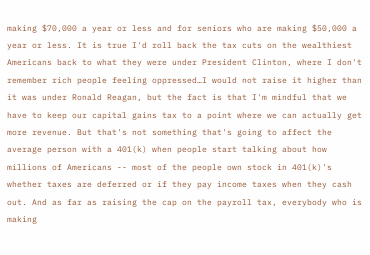making $70,000 a year or less and for seniors who are making $50,000 a year or less. It is true I'd roll back the tax cuts on the wealthiest Americans back to what they were under President Clinton, where I don't remember rich people feeling oppressed…I would not raise it higher than it was under Ronald Reagan, but the fact is that I'm mindful that we have to keep our capital gains tax to a point where we can actually get more revenue. But that's not something that's going to affect the average person with a 401(k) when people start talking about how millions of Americans -- most of the people own stock in 401(k)'s whether taxes are deferred or if they pay income taxes when they cash out. And as far as raising the cap on the payroll tax, everybody who is making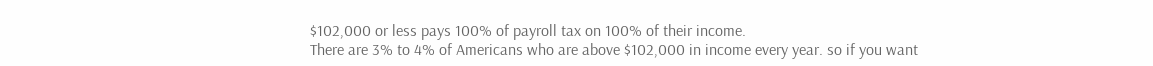$102,000 or less pays 100% of payroll tax on 100% of their income.
There are 3% to 4% of Americans who are above $102,000 in income every year. so if you want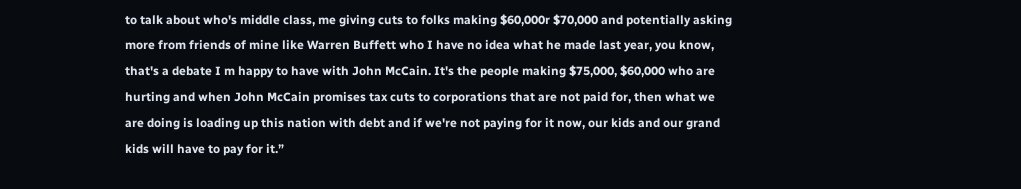to talk about who's middle class, me giving cuts to folks making $60,000r $70,000 and potentially asking more from friends of mine like Warren Buffett who I have no idea what he made last year, you know, that's a debate I m happy to have with John McCain. It's the people making $75,000, $60,000 who are hurting and when John McCain promises tax cuts to corporations that are not paid for, then what we are doing is loading up this nation with debt and if we're not paying for it now, our kids and our grand kids will have to pay for it.”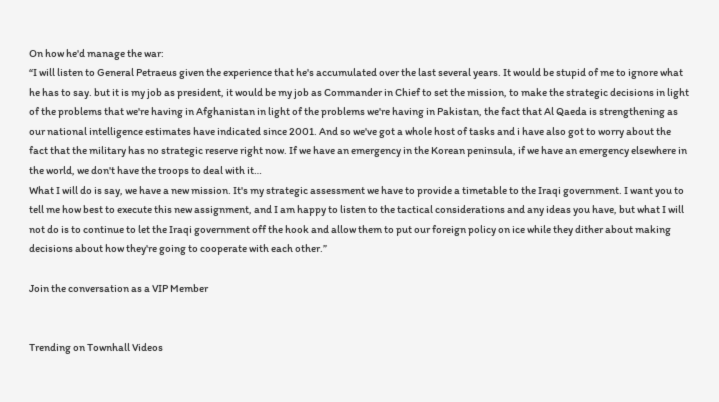On how he'd manage the war:
“I will listen to General Petraeus given the experience that he's accumulated over the last several years. It would be stupid of me to ignore what he has to say. but it is my job as president, it would be my job as Commander in Chief to set the mission, to make the strategic decisions in light of the problems that we're having in Afghanistan in light of the problems we're having in Pakistan, the fact that Al Qaeda is strengthening as our national intelligence estimates have indicated since 2001. And so we've got a whole host of tasks and i have also got to worry about the fact that the military has no strategic reserve right now. If we have an emergency in the Korean peninsula, if we have an emergency elsewhere in the world, we don't have the troops to deal with it…
What I will do is say, we have a new mission. It's my strategic assessment we have to provide a timetable to the Iraqi government. I want you to tell me how best to execute this new assignment, and I am happy to listen to the tactical considerations and any ideas you have, but what I will not do is to continue to let the Iraqi government off the hook and allow them to put our foreign policy on ice while they dither about making decisions about how they're going to cooperate with each other.”

Join the conversation as a VIP Member


Trending on Townhall Videos